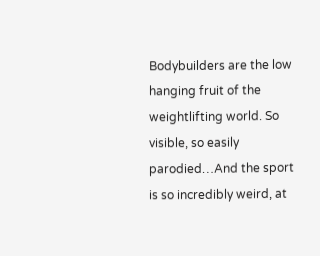Bodybuilders are the low hanging fruit of the weightlifting world. So visible, so easily parodied…And the sport is so incredibly weird, at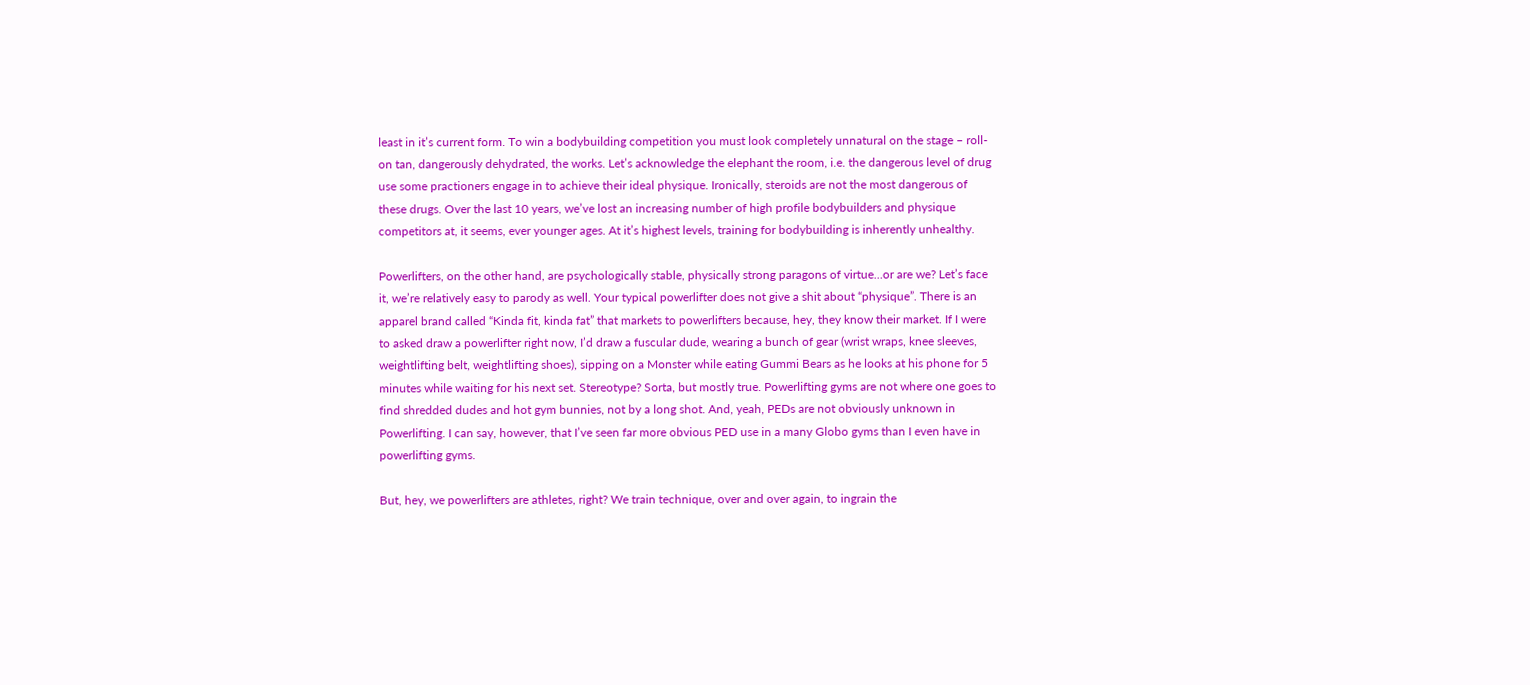least in it’s current form. To win a bodybuilding competition you must look completely unnatural on the stage – roll-on tan, dangerously dehydrated, the works. Let’s acknowledge the elephant the room, i.e. the dangerous level of drug use some practioners engage in to achieve their ideal physique. Ironically, steroids are not the most dangerous of these drugs. Over the last 10 years, we’ve lost an increasing number of high profile bodybuilders and physique competitors at, it seems, ever younger ages. At it’s highest levels, training for bodybuilding is inherently unhealthy.

Powerlifters, on the other hand, are psychologically stable, physically strong paragons of virtue…or are we? Let’s face it, we’re relatively easy to parody as well. Your typical powerlifter does not give a shit about “physique”. There is an apparel brand called “Kinda fit, kinda fat” that markets to powerlifters because, hey, they know their market. If I were to asked draw a powerlifter right now, I’d draw a fuscular dude, wearing a bunch of gear (wrist wraps, knee sleeves, weightlifting belt, weightlifting shoes), sipping on a Monster while eating Gummi Bears as he looks at his phone for 5 minutes while waiting for his next set. Stereotype? Sorta, but mostly true. Powerlifting gyms are not where one goes to find shredded dudes and hot gym bunnies, not by a long shot. And, yeah, PEDs are not obviously unknown in Powerlifting. I can say, however, that I’ve seen far more obvious PED use in a many Globo gyms than I even have in powerlifting gyms.

But, hey, we powerlifters are athletes, right? We train technique, over and over again, to ingrain the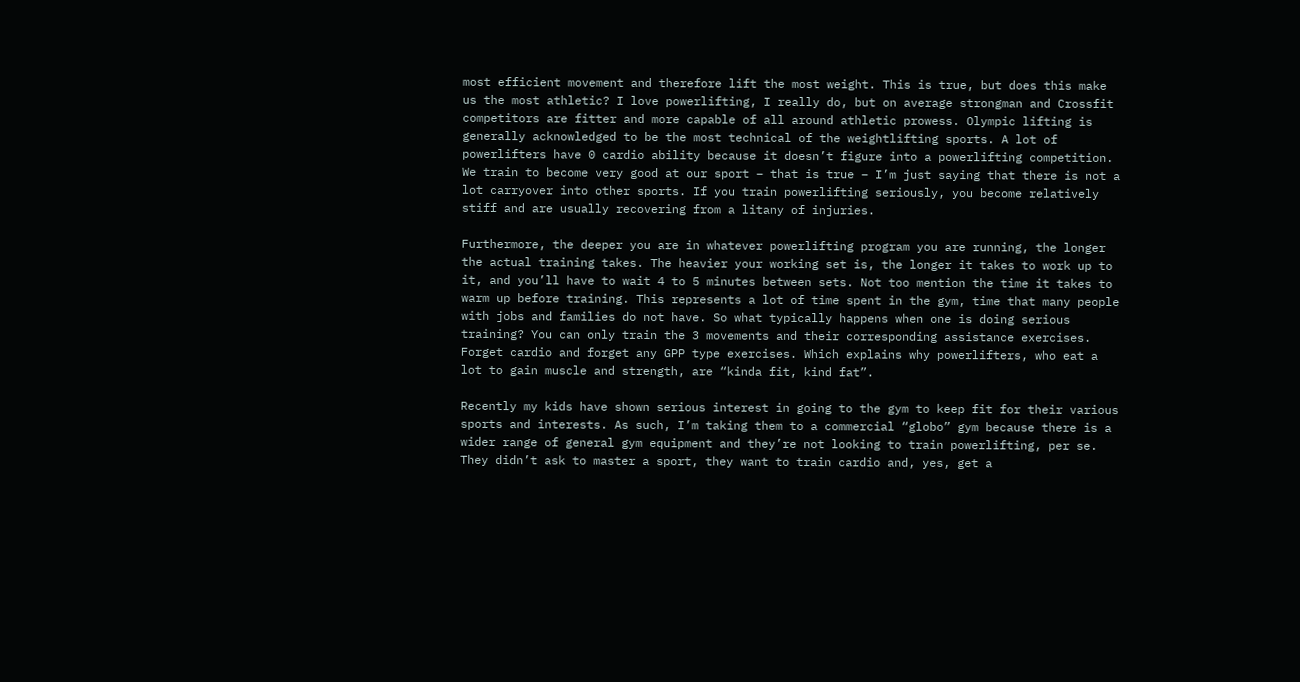most efficient movement and therefore lift the most weight. This is true, but does this make us the most athletic? I love powerlifting, I really do, but on average strongman and Crossfit competitors are fitter and more capable of all around athletic prowess. Olympic lifting is generally acknowledged to be the most technical of the weightlifting sports. A lot of powerlifters have 0 cardio ability because it doesn’t figure into a powerlifting competition. We train to become very good at our sport – that is true – I’m just saying that there is not a lot carryover into other sports. If you train powerlifting seriously, you become relatively stiff and are usually recovering from a litany of injuries.

Furthermore, the deeper you are in whatever powerlifting program you are running, the longer the actual training takes. The heavier your working set is, the longer it takes to work up to it, and you’ll have to wait 4 to 5 minutes between sets. Not too mention the time it takes to warm up before training. This represents a lot of time spent in the gym, time that many people with jobs and families do not have. So what typically happens when one is doing serious training? You can only train the 3 movements and their corresponding assistance exercises. Forget cardio and forget any GPP type exercises. Which explains why powerlifters, who eat a lot to gain muscle and strength, are “kinda fit, kind fat”.

Recently my kids have shown serious interest in going to the gym to keep fit for their various sports and interests. As such, I’m taking them to a commercial “globo” gym because there is a wider range of general gym equipment and they’re not looking to train powerlifting, per se. They didn’t ask to master a sport, they want to train cardio and, yes, get a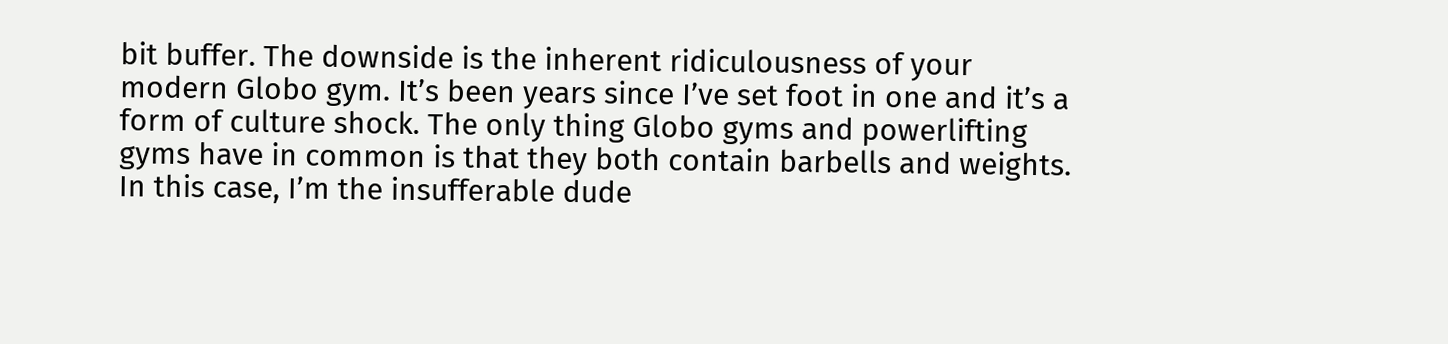bit buffer. The downside is the inherent ridiculousness of your modern Globo gym. It’s been years since I’ve set foot in one and it’s a form of culture shock. The only thing Globo gyms and powerlifting gyms have in common is that they both contain barbells and weights. In this case, I’m the insufferable dude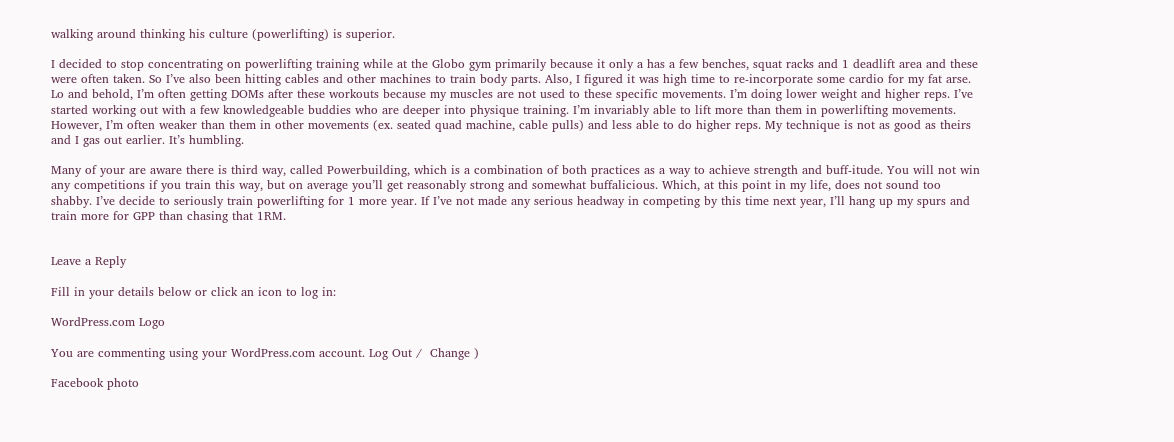walking around thinking his culture (powerlifting) is superior.

I decided to stop concentrating on powerlifting training while at the Globo gym primarily because it only a has a few benches, squat racks and 1 deadlift area and these were often taken. So I’ve also been hitting cables and other machines to train body parts. Also, I figured it was high time to re-incorporate some cardio for my fat arse. Lo and behold, I’m often getting DOMs after these workouts because my muscles are not used to these specific movements. I’m doing lower weight and higher reps. I’ve started working out with a few knowledgeable buddies who are deeper into physique training. I’m invariably able to lift more than them in powerlifting movements. However, I’m often weaker than them in other movements (ex. seated quad machine, cable pulls) and less able to do higher reps. My technique is not as good as theirs and I gas out earlier. It’s humbling.

Many of your are aware there is third way, called Powerbuilding, which is a combination of both practices as a way to achieve strength and buff-itude. You will not win any competitions if you train this way, but on average you’ll get reasonably strong and somewhat buffalicious. Which, at this point in my life, does not sound too shabby. I’ve decide to seriously train powerlifting for 1 more year. If I’ve not made any serious headway in competing by this time next year, I’ll hang up my spurs and train more for GPP than chasing that 1RM.


Leave a Reply

Fill in your details below or click an icon to log in:

WordPress.com Logo

You are commenting using your WordPress.com account. Log Out /  Change )

Facebook photo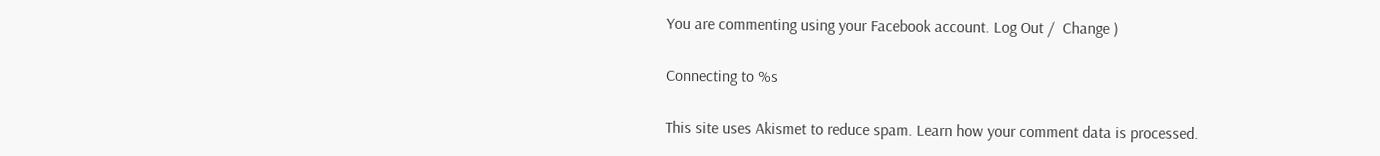You are commenting using your Facebook account. Log Out /  Change )

Connecting to %s

This site uses Akismet to reduce spam. Learn how your comment data is processed.